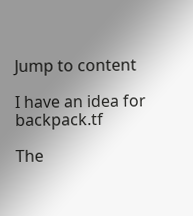Jump to content

I have an idea for backpack.tf

The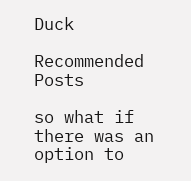Duck

Recommended Posts

so what if there was an option to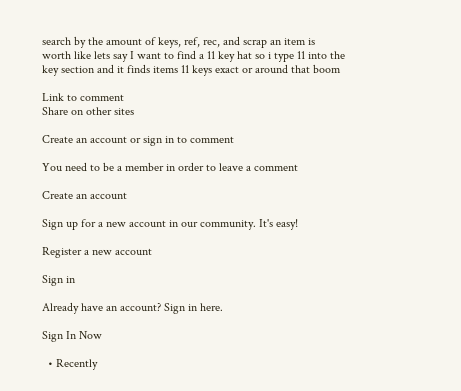search by the amount of keys, ref, rec, and scrap an item is worth like lets say I want to find a 11 key hat so i type 11 into the key section and it finds items 11 keys exact or around that boom

Link to comment
Share on other sites

Create an account or sign in to comment

You need to be a member in order to leave a comment

Create an account

Sign up for a new account in our community. It's easy!

Register a new account

Sign in

Already have an account? Sign in here.

Sign In Now

  • Recently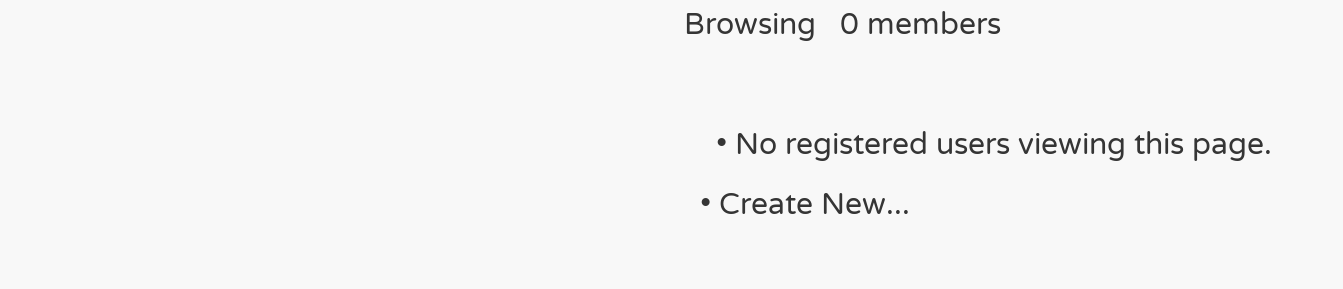Browsing   0 members

    • No registered users viewing this page.
  • Create New...